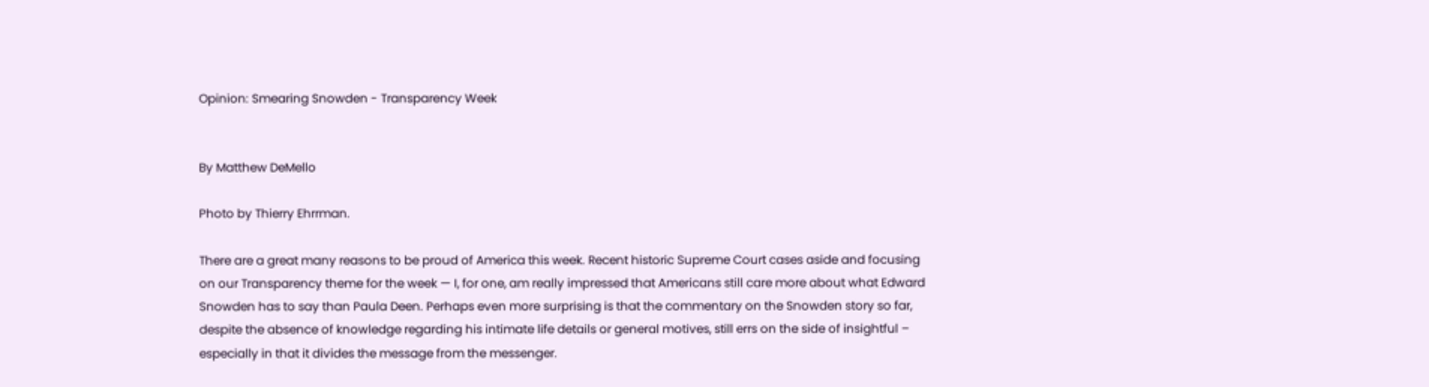Opinion: Smearing Snowden - Transparency Week


By Matthew DeMello

Photo by Thierry Ehrrman.

There are a great many reasons to be proud of America this week. Recent historic Supreme Court cases aside and focusing on our Transparency theme for the week — I, for one, am really impressed that Americans still care more about what Edward Snowden has to say than Paula Deen. Perhaps even more surprising is that the commentary on the Snowden story so far, despite the absence of knowledge regarding his intimate life details or general motives, still errs on the side of insightful – especially in that it divides the message from the messenger.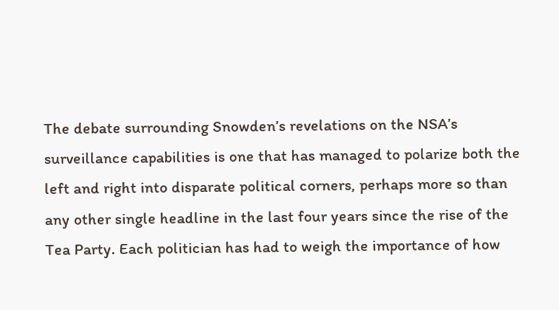The debate surrounding Snowden’s revelations on the NSA’s surveillance capabilities is one that has managed to polarize both the left and right into disparate political corners, perhaps more so than any other single headline in the last four years since the rise of the Tea Party. Each politician has had to weigh the importance of how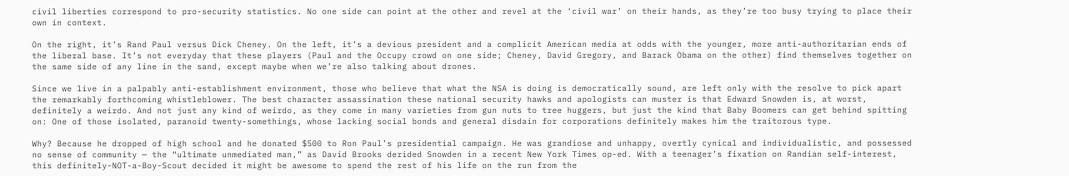civil liberties correspond to pro-security statistics. No one side can point at the other and revel at the ‘civil war’ on their hands, as they’re too busy trying to place their own in context.

On the right, it’s Rand Paul versus Dick Cheney. On the left, it’s a devious president and a complicit American media at odds with the younger, more anti-authoritarian ends of the liberal base. It’s not everyday that these players (Paul and the Occupy crowd on one side; Cheney, David Gregory, and Barack Obama on the other) find themselves together on the same side of any line in the sand, except maybe when we’re also talking about drones.

Since we live in a palpably anti-establishment environment, those who believe that what the NSA is doing is democratically sound, are left only with the resolve to pick apart the remarkably forthcoming whistleblower. The best character assassination these national security hawks and apologists can muster is that Edward Snowden is, at worst, definitely a weirdo. And not just any kind of weirdo, as they come in many varieties from gun nuts to tree huggers, but just the kind that Baby Boomers can get behind spitting on: One of those isolated, paranoid twenty-somethings, whose lacking social bonds and general disdain for corporations definitely makes him the traitorous type.

Why? Because he dropped of high school and he donated $500 to Ron Paul’s presidential campaign. He was grandiose and unhappy, overtly cynical and individualistic, and possessed no sense of community — the “ultimate unmediated man,” as David Brooks derided Snowden in a recent New York Times op-ed. With a teenager’s fixation on Randian self-interest, this definitely-NOT-a-Boy-Scout decided it might be awesome to spend the rest of his life on the run from the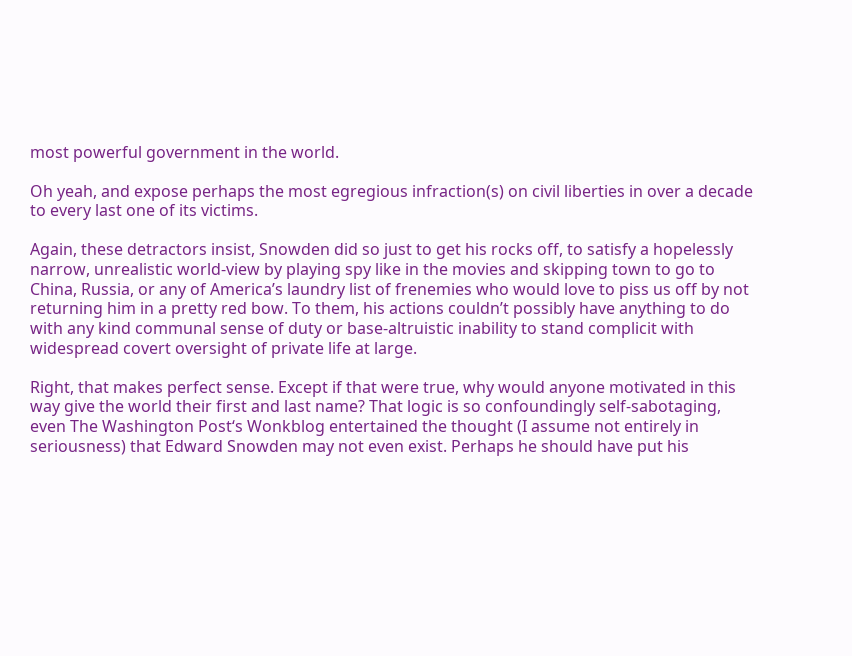most powerful government in the world.

Oh yeah, and expose perhaps the most egregious infraction(s) on civil liberties in over a decade to every last one of its victims.

Again, these detractors insist, Snowden did so just to get his rocks off, to satisfy a hopelessly narrow, unrealistic world-view by playing spy like in the movies and skipping town to go to China, Russia, or any of America’s laundry list of frenemies who would love to piss us off by not returning him in a pretty red bow. To them, his actions couldn’t possibly have anything to do with any kind communal sense of duty or base-altruistic inability to stand complicit with widespread covert oversight of private life at large.

Right, that makes perfect sense. Except if that were true, why would anyone motivated in this way give the world their first and last name? That logic is so confoundingly self-sabotaging, even The Washington Post‘s Wonkblog entertained the thought (I assume not entirely in seriousness) that Edward Snowden may not even exist. Perhaps he should have put his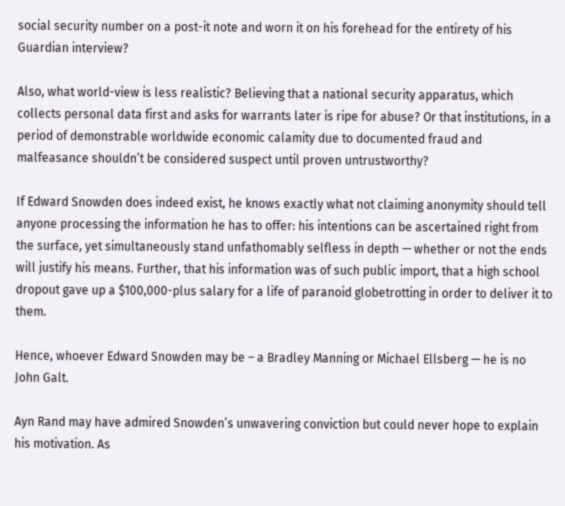social security number on a post-it note and worn it on his forehead for the entirety of his Guardian interview?

Also, what world-view is less realistic? Believing that a national security apparatus, which collects personal data first and asks for warrants later is ripe for abuse? Or that institutions, in a period of demonstrable worldwide economic calamity due to documented fraud and malfeasance shouldn’t be considered suspect until proven untrustworthy?

If Edward Snowden does indeed exist, he knows exactly what not claiming anonymity should tell anyone processing the information he has to offer: his intentions can be ascertained right from the surface, yet simultaneously stand unfathomably selfless in depth — whether or not the ends will justify his means. Further, that his information was of such public import, that a high school dropout gave up a $100,000-plus salary for a life of paranoid globetrotting in order to deliver it to them.

Hence, whoever Edward Snowden may be – a Bradley Manning or Michael Ellsberg — he is no John Galt.

Ayn Rand may have admired Snowden’s unwavering conviction but could never hope to explain his motivation. As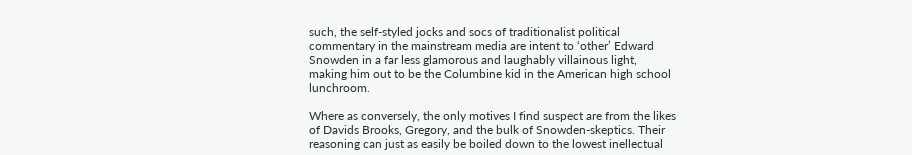such, the self-styled jocks and socs of traditionalist political commentary in the mainstream media are intent to ‘other’ Edward Snowden in a far less glamorous and laughably villainous light, making him out to be the Columbine kid in the American high school lunchroom.

Where as conversely, the only motives I find suspect are from the likes of Davids Brooks, Gregory, and the bulk of Snowden-skeptics. Their reasoning can just as easily be boiled down to the lowest inellectual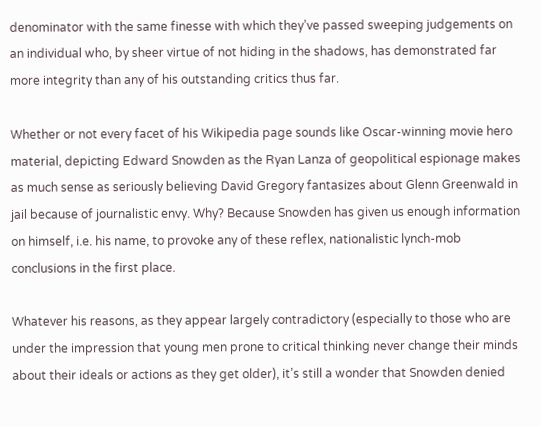denominator with the same finesse with which they’ve passed sweeping judgements on an individual who, by sheer virtue of not hiding in the shadows, has demonstrated far more integrity than any of his outstanding critics thus far.

Whether or not every facet of his Wikipedia page sounds like Oscar-winning movie hero material, depicting Edward Snowden as the Ryan Lanza of geopolitical espionage makes as much sense as seriously believing David Gregory fantasizes about Glenn Greenwald in jail because of journalistic envy. Why? Because Snowden has given us enough information on himself, i.e. his name, to provoke any of these reflex, nationalistic lynch-mob conclusions in the first place.

Whatever his reasons, as they appear largely contradictory (especially to those who are under the impression that young men prone to critical thinking never change their minds about their ideals or actions as they get older), it’s still a wonder that Snowden denied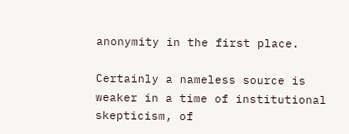anonymity in the first place.

Certainly a nameless source is weaker in a time of institutional skepticism, of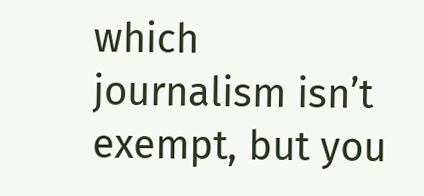which journalism isn’t exempt, but you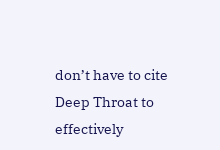don’t have to cite Deep Throat to effectively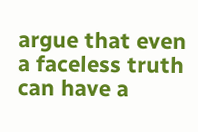argue that even a faceless truth can have a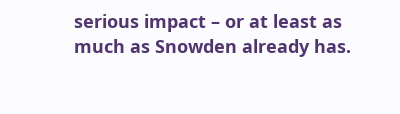serious impact – or at least as much as Snowden already has.